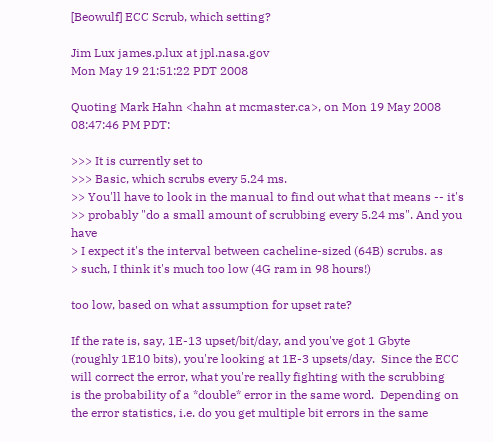[Beowulf] ECC Scrub, which setting?

Jim Lux james.p.lux at jpl.nasa.gov
Mon May 19 21:51:22 PDT 2008

Quoting Mark Hahn <hahn at mcmaster.ca>, on Mon 19 May 2008 08:47:46 PM PDT:

>>> It is currently set to
>>> Basic, which scrubs every 5.24 ms.
>> You'll have to look in the manual to find out what that means -- it's
>> probably "do a small amount of scrubbing every 5.24 ms". And you have
> I expect it's the interval between cacheline-sized (64B) scrubs. as
> such, I think it's much too low (4G ram in 98 hours!)

too low, based on what assumption for upset rate?

If the rate is, say, 1E-13 upset/bit/day, and you've got 1 Gbyte
(roughly 1E10 bits), you're looking at 1E-3 upsets/day.  Since the ECC
will correct the error, what you're really fighting with the scrubbing
is the probability of a *double* error in the same word.  Depending on
the error statistics, i.e. do you get multiple bit errors in the same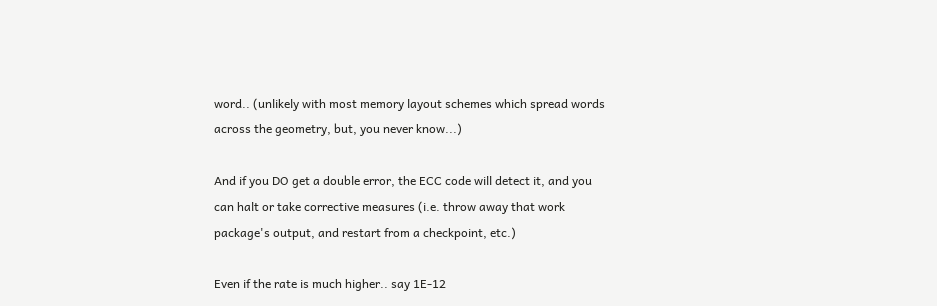word.. (unlikely with most memory layout schemes which spread words
across the geometry, but, you never know...)

And if you DO get a double error, the ECC code will detect it, and you
can halt or take corrective measures (i.e. throw away that work
package's output, and restart from a checkpoint, etc.)

Even if the rate is much higher.. say 1E-12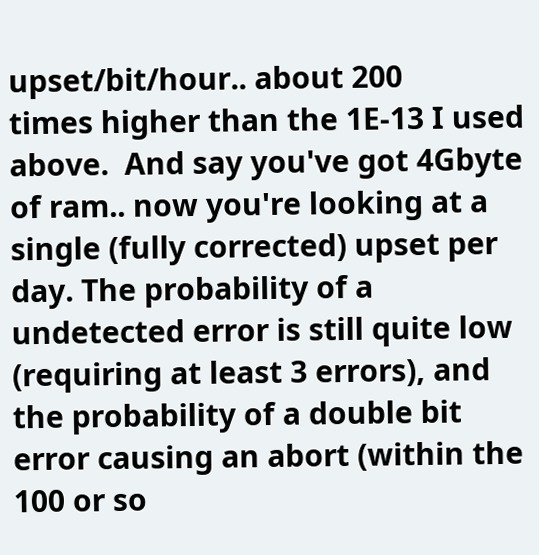upset/bit/hour.. about 200
times higher than the 1E-13 I used above.  And say you've got 4Gbyte
of ram.. now you're looking at a single (fully corrected) upset per
day. The probability of a undetected error is still quite low
(requiring at least 3 errors), and the probability of a double bit
error causing an abort (within the 100 or so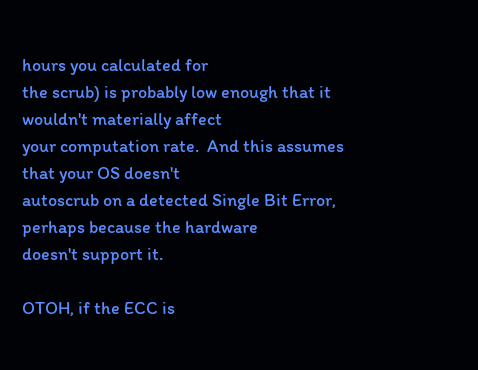hours you calculated for
the scrub) is probably low enough that it wouldn't materially affect
your computation rate.  And this assumes that your OS doesn't
autoscrub on a detected Single Bit Error, perhaps because the hardware
doesn't support it.

OTOH, if the ECC is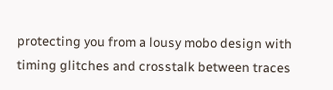protecting you from a lousy mobo design with
timing glitches and crosstalk between traces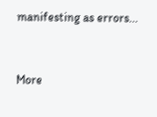manifesting as errors...


More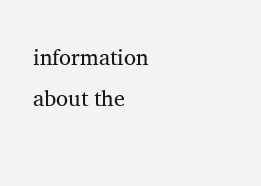information about the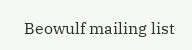Beowulf mailing list